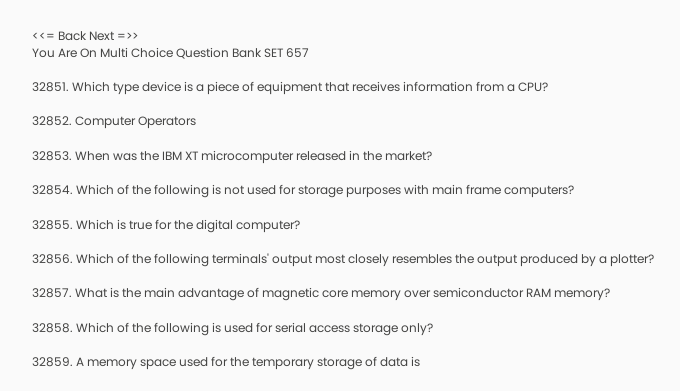<<= Back Next =>>
You Are On Multi Choice Question Bank SET 657

32851. Which type device is a piece of equipment that receives information from a CPU?

32852. Computer Operators

32853. When was the IBM XT microcomputer released in the market?

32854. Which of the following is not used for storage purposes with main frame computers?

32855. Which is true for the digital computer?

32856. Which of the following terminals' output most closely resembles the output produced by a plotter?

32857. What is the main advantage of magnetic core memory over semiconductor RAM memory?

32858. Which of the following is used for serial access storage only?

32859. A memory space used for the temporary storage of data is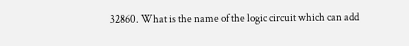32860. What is the name of the logic circuit which can add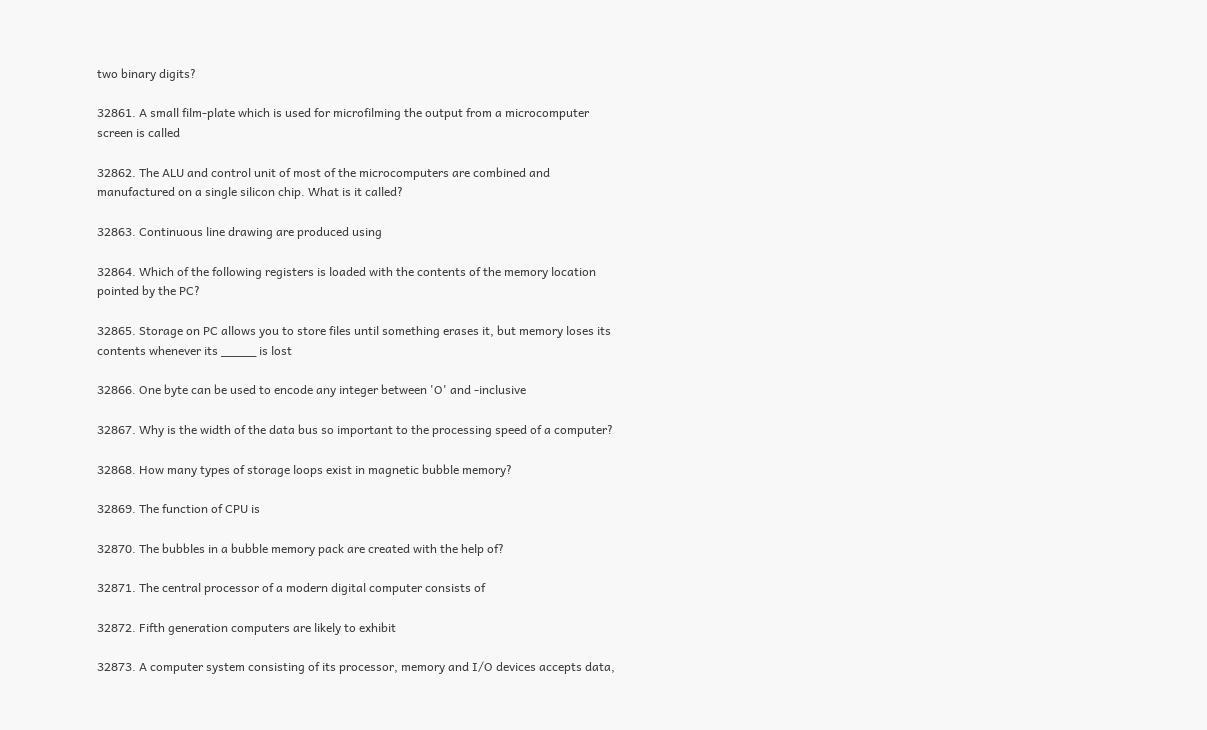two binary digits?

32861. A small film-plate which is used for microfilming the output from a microcomputer screen is called

32862. The ALU and control unit of most of the microcomputers are combined and manufactured on a single silicon chip. What is it called?

32863. Continuous line drawing are produced using

32864. Which of the following registers is loaded with the contents of the memory location pointed by the PC?

32865. Storage on PC allows you to store files until something erases it, but memory loses its contents whenever its _____ is lost

32866. One byte can be used to encode any integer between 'O' and -inclusive

32867. Why is the width of the data bus so important to the processing speed of a computer?

32868. How many types of storage loops exist in magnetic bubble memory?

32869. The function of CPU is

32870. The bubbles in a bubble memory pack are created with the help of?

32871. The central processor of a modern digital computer consists of

32872. Fifth generation computers are likely to exhibit

32873. A computer system consisting of its processor, memory and I/O devices accepts data,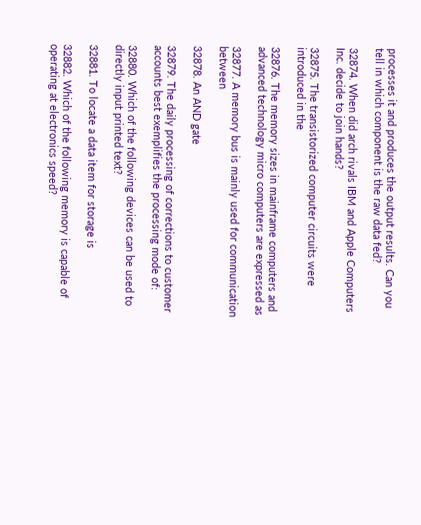processes it and produces the output results. Can you tell in which component is the raw data fed?

32874. When did arch rivals IBM and Apple Computers Inc. decide to join hands?

32875. The transistorized computer circuits were introduced in the

32876. The memory sizes in mainframe computers and advanced technology micro computers are expressed as

32877. A memory bus is mainly used for communication between

32878. An AND gate

32879. The daily processing of corrections to customer accounts best exemplifies the processing mode of:

32880. Which of the following devices can be used to directly input printed text?

32881. To locate a data item for storage is

32882. Which of the following memory is capable of operating at electronics speed?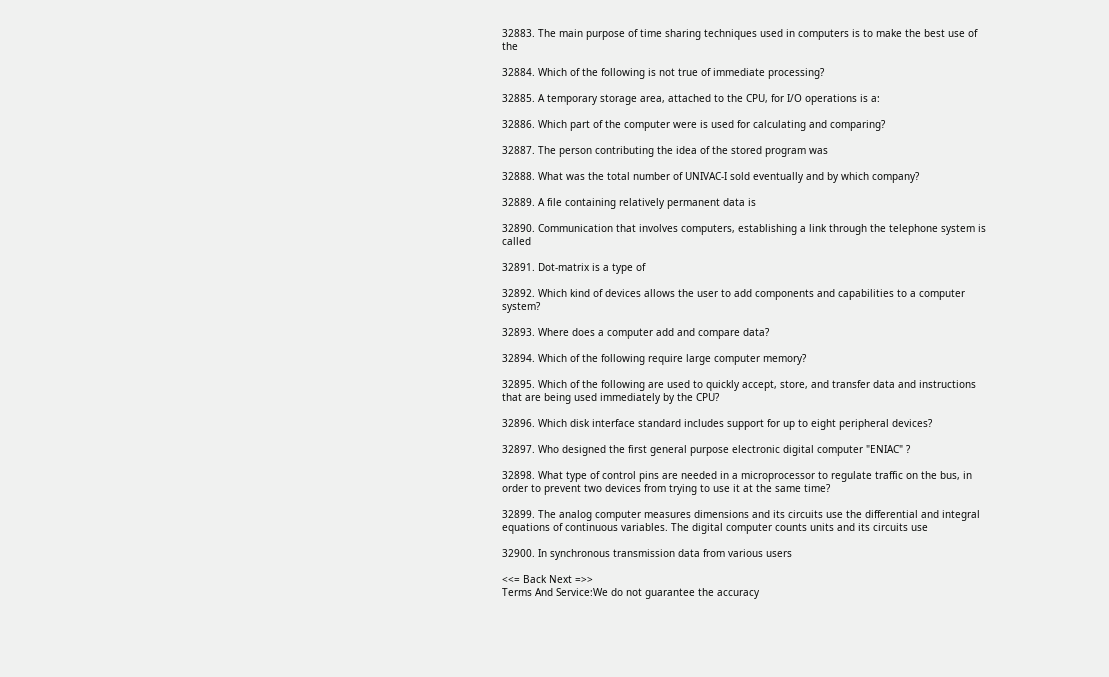32883. The main purpose of time sharing techniques used in computers is to make the best use of the

32884. Which of the following is not true of immediate processing?

32885. A temporary storage area, attached to the CPU, for I/O operations is a:

32886. Which part of the computer were is used for calculating and comparing?

32887. The person contributing the idea of the stored program was

32888. What was the total number of UNIVAC-I sold eventually and by which company?

32889. A file containing relatively permanent data is

32890. Communication that involves computers, establishing a link through the telephone system is called

32891. Dot-matrix is a type of

32892. Which kind of devices allows the user to add components and capabilities to a computer system?

32893. Where does a computer add and compare data?

32894. Which of the following require large computer memory?

32895. Which of the following are used to quickly accept, store, and transfer data and instructions that are being used immediately by the CPU?

32896. Which disk interface standard includes support for up to eight peripheral devices?

32897. Who designed the first general purpose electronic digital computer "ENIAC" ?

32898. What type of control pins are needed in a microprocessor to regulate traffic on the bus, in order to prevent two devices from trying to use it at the same time?

32899. The analog computer measures dimensions and its circuits use the differential and integral equations of continuous variables. The digital computer counts units and its circuits use

32900. In synchronous transmission data from various users

<<= Back Next =>>
Terms And Service:We do not guarantee the accuracy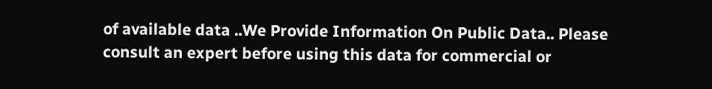of available data ..We Provide Information On Public Data.. Please consult an expert before using this data for commercial or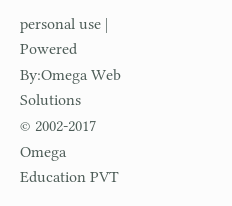personal use | Powered By:Omega Web Solutions
© 2002-2017 Omega Education PVT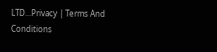LTD...Privacy | Terms And Conditions